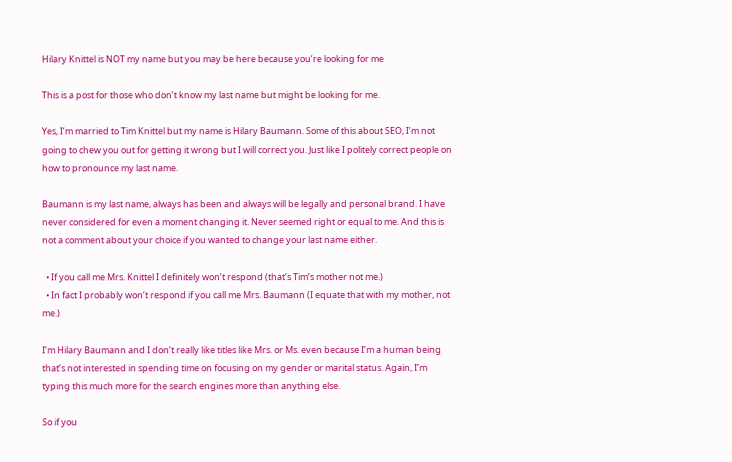Hilary Knittel is NOT my name but you may be here because you’re looking for me

This is a post for those who don’t know my last name but might be looking for me.

Yes, I’m married to Tim Knittel but my name is Hilary Baumann. Some of this about SEO, I’m not going to chew you out for getting it wrong but I will correct you. Just like I politely correct people on how to pronounce my last name.

Baumann is my last name, always has been and always will be legally and personal brand. I have never considered for even a moment changing it. Never seemed right or equal to me. And this is not a comment about your choice if you wanted to change your last name either.

  • If you call me Mrs. Knittel I definitely won’t respond (that’s Tim’s mother not me.)
  • In fact I probably won’t respond if you call me Mrs. Baumann (I equate that with my mother, not me.)

I’m Hilary Baumann and I don’t really like titles like Mrs. or Ms. even because I’m a human being that’s not interested in spending time on focusing on my gender or marital status. Again, I’m typing this much more for the search engines more than anything else.

So if you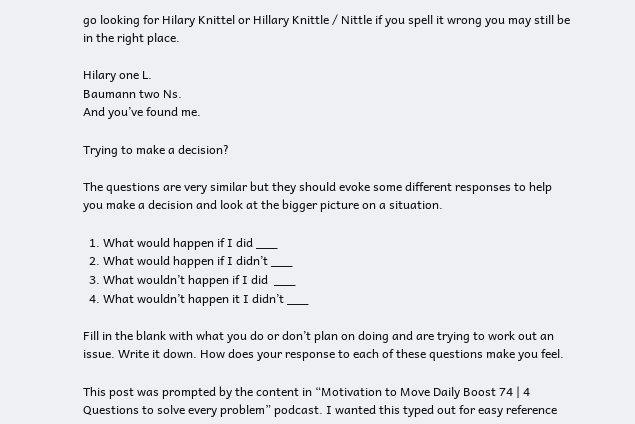go looking for Hilary Knittel or Hillary Knittle / Nittle if you spell it wrong you may still be in the right place.

Hilary one L.
Baumann two Ns.
And you’ve found me.

Trying to make a decision?

The questions are very similar but they should evoke some different responses to help you make a decision and look at the bigger picture on a situation.

  1. What would happen if I did ___
  2. What would happen if I didn’t ___
  3. What wouldn’t happen if I did  ___
  4. What wouldn’t happen it I didn’t ___

Fill in the blank with what you do or don’t plan on doing and are trying to work out an issue. Write it down. How does your response to each of these questions make you feel.

This post was prompted by the content in “Motivation to Move Daily Boost 74 | 4 Questions to solve every problem” podcast. I wanted this typed out for easy reference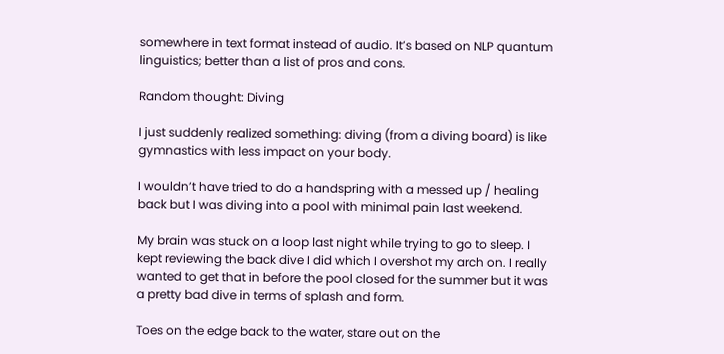somewhere in text format instead of audio. It’s based on NLP quantum linguistics; better than a list of pros and cons.

Random thought: Diving

I just suddenly realized something: diving (from a diving board) is like gymnastics with less impact on your body.

I wouldn’t have tried to do a handspring with a messed up / healing back but I was diving into a pool with minimal pain last weekend.

My brain was stuck on a loop last night while trying to go to sleep. I kept reviewing the back dive I did which I overshot my arch on. I really wanted to get that in before the pool closed for the summer but it was a pretty bad dive in terms of splash and form.

Toes on the edge back to the water, stare out on the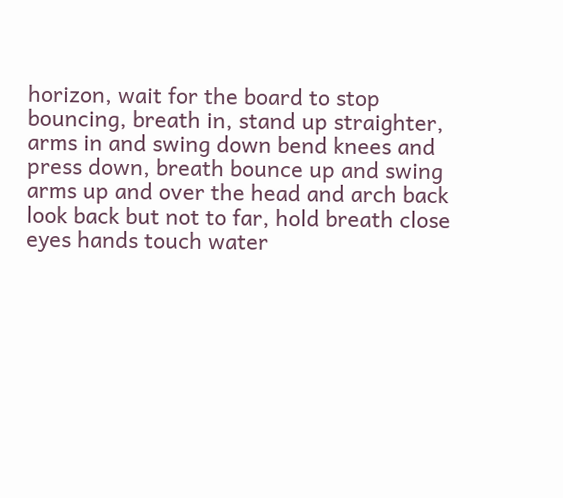horizon, wait for the board to stop bouncing, breath in, stand up straighter, arms in and swing down bend knees and press down, breath bounce up and swing arms up and over the head and arch back look back but not to far, hold breath close eyes hands touch water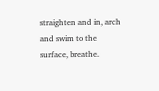straighten and in, arch and swim to the surface, breathe.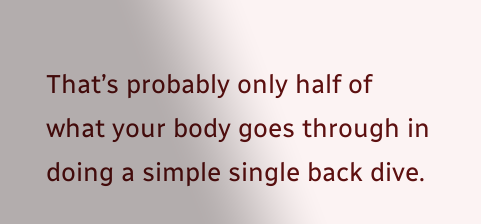That’s probably only half of what your body goes through in doing a simple single back dive.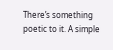There’s something poetic to it. A simple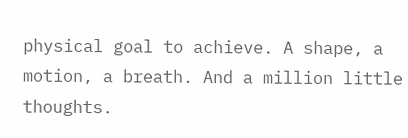physical goal to achieve. A shape, a motion, a breath. And a million little thoughts.